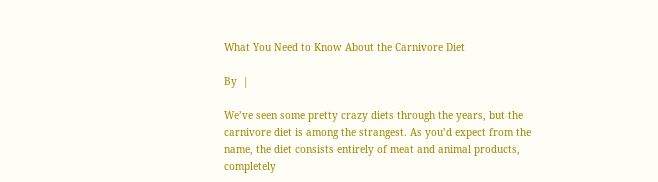What You Need to Know About the Carnivore Diet

By  |

We’ve seen some pretty crazy diets through the years, but the carnivore diet is among the strangest. As you’d expect from the name, the diet consists entirely of meat and animal products, completely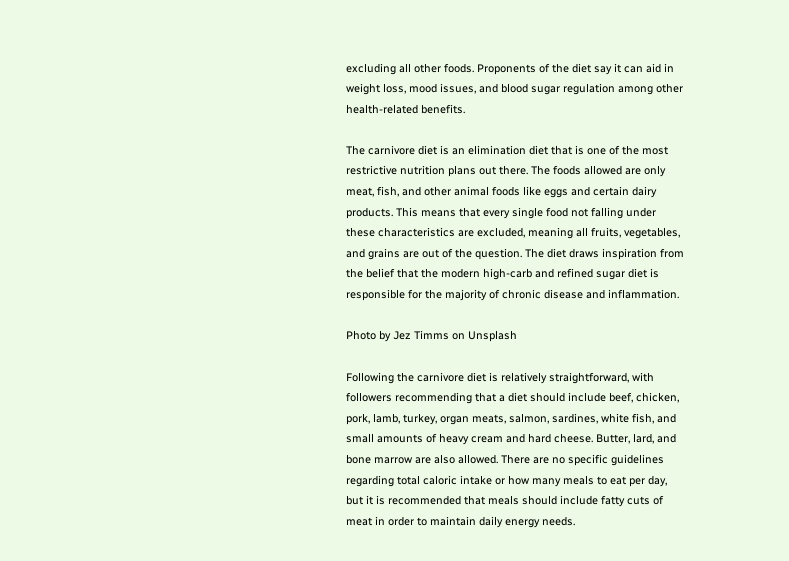excluding all other foods. Proponents of the diet say it can aid in weight loss, mood issues, and blood sugar regulation among other health-related benefits.

The carnivore diet is an elimination diet that is one of the most restrictive nutrition plans out there. The foods allowed are only meat, fish, and other animal foods like eggs and certain dairy products. This means that every single food not falling under these characteristics are excluded, meaning all fruits, vegetables, and grains are out of the question. The diet draws inspiration from the belief that the modern high-carb and refined sugar diet is responsible for the majority of chronic disease and inflammation.

Photo by Jez Timms on Unsplash

Following the carnivore diet is relatively straightforward, with followers recommending that a diet should include beef, chicken, pork, lamb, turkey, organ meats, salmon, sardines, white fish, and small amounts of heavy cream and hard cheese. Butter, lard, and bone marrow are also allowed. There are no specific guidelines regarding total caloric intake or how many meals to eat per day, but it is recommended that meals should include fatty cuts of meat in order to maintain daily energy needs.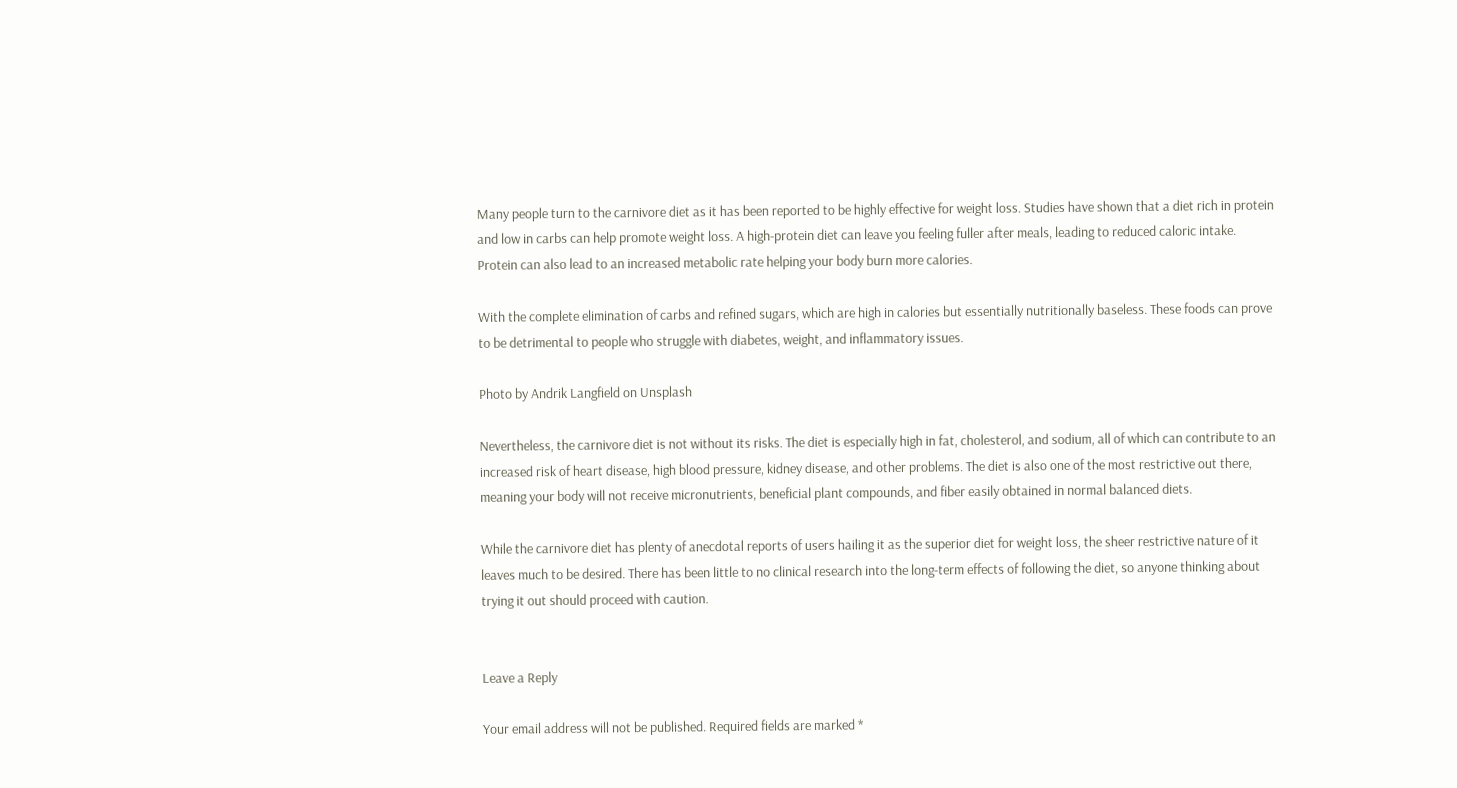Many people turn to the carnivore diet as it has been reported to be highly effective for weight loss. Studies have shown that a diet rich in protein and low in carbs can help promote weight loss. A high-protein diet can leave you feeling fuller after meals, leading to reduced caloric intake. Protein can also lead to an increased metabolic rate helping your body burn more calories.

With the complete elimination of carbs and refined sugars, which are high in calories but essentially nutritionally baseless. These foods can prove to be detrimental to people who struggle with diabetes, weight, and inflammatory issues.

Photo by Andrik Langfield on Unsplash

Nevertheless, the carnivore diet is not without its risks. The diet is especially high in fat, cholesterol, and sodium, all of which can contribute to an increased risk of heart disease, high blood pressure, kidney disease, and other problems. The diet is also one of the most restrictive out there, meaning your body will not receive micronutrients, beneficial plant compounds, and fiber easily obtained in normal balanced diets.

While the carnivore diet has plenty of anecdotal reports of users hailing it as the superior diet for weight loss, the sheer restrictive nature of it leaves much to be desired. There has been little to no clinical research into the long-term effects of following the diet, so anyone thinking about trying it out should proceed with caution.


Leave a Reply

Your email address will not be published. Required fields are marked *